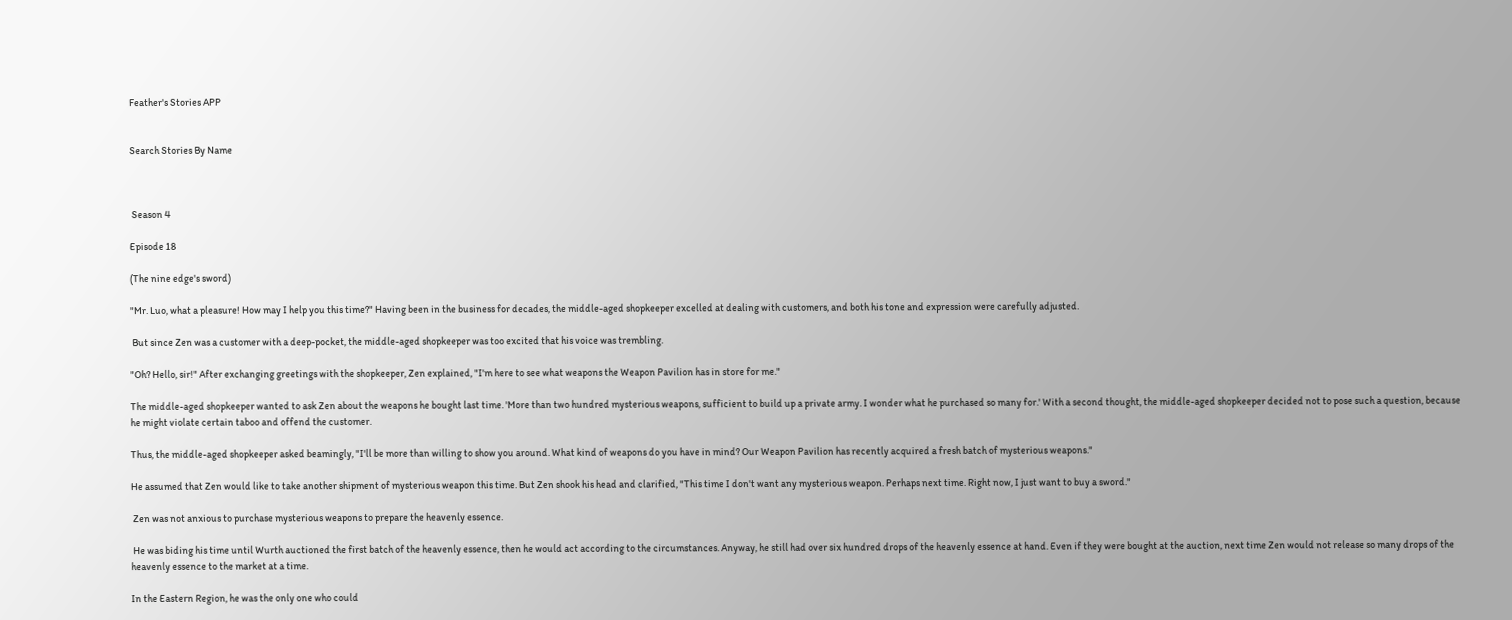Feather's Stories APP


Search Stories By Name



 Season 4

Episode 18

(The nine edge's sword)

"Mr. Luo, what a pleasure! How may I help you this time?" Having been in the business for decades, the middle-aged shopkeeper excelled at dealing with customers, and both his tone and expression were carefully adjusted.

 But since Zen was a customer with a deep-pocket, the middle-aged shopkeeper was too excited that his voice was trembling.

"Oh? Hello, sir!" After exchanging greetings with the shopkeeper, Zen explained, "I'm here to see what weapons the Weapon Pavilion has in store for me."

The middle-aged shopkeeper wanted to ask Zen about the weapons he bought last time. 'More than two hundred mysterious weapons, sufficient to build up a private army. I wonder what he purchased so many for.' With a second thought, the middle-aged shopkeeper decided not to pose such a question, because he might violate certain taboo and offend the customer.

Thus, the middle-aged shopkeeper asked beamingly, "I'll be more than willing to show you around. What kind of weapons do you have in mind? Our Weapon Pavilion has recently acquired a fresh batch of mysterious weapons."

He assumed that Zen would like to take another shipment of mysterious weapon this time. But Zen shook his head and clarified, "This time I don't want any mysterious weapon. Perhaps next time. Right now, I just want to buy a sword."

 Zen was not anxious to purchase mysterious weapons to prepare the heavenly essence.

 He was biding his time until Wurth auctioned the first batch of the heavenly essence, then he would act according to the circumstances. Anyway, he still had over six hundred drops of the heavenly essence at hand. Even if they were bought at the auction, next time Zen would not release so many drops of the heavenly essence to the market at a time.

In the Eastern Region, he was the only one who could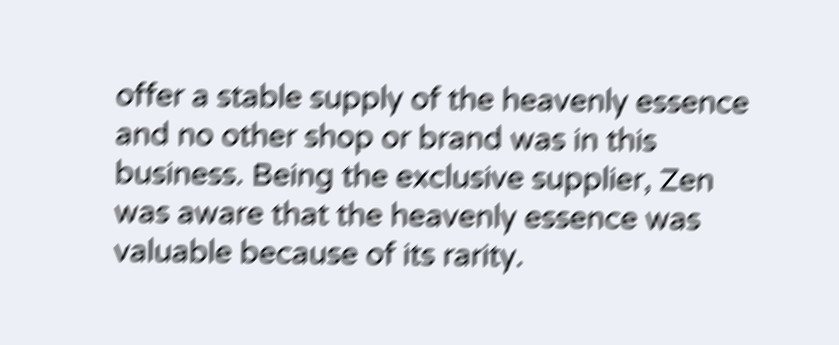offer a stable supply of the heavenly essence and no other shop or brand was in this business. Being the exclusive supplier, Zen was aware that the heavenly essence was valuable because of its rarity.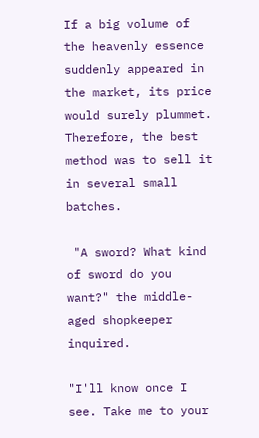If a big volume of the heavenly essence suddenly appeared in the market, its price would surely plummet. Therefore, the best method was to sell it in several small batches.

 "A sword? What kind of sword do you want?" the middle-aged shopkeeper inquired.

"I'll know once I see. Take me to your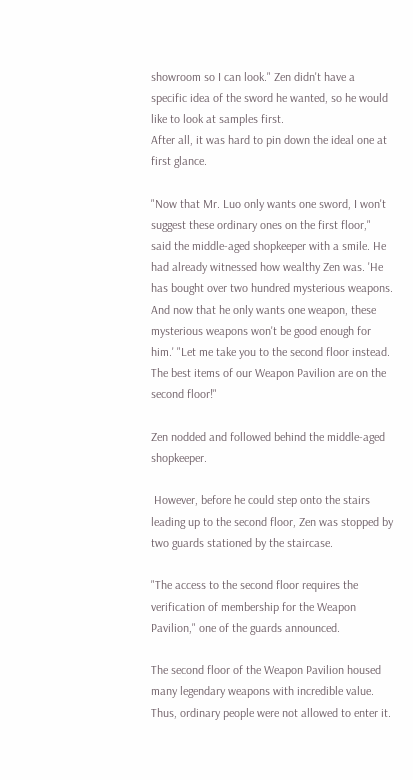showroom so I can look." Zen didn't have a specific idea of the sword he wanted, so he would like to look at samples first.
After all, it was hard to pin down the ideal one at first glance.

"Now that Mr. Luo only wants one sword, I won't suggest these ordinary ones on the first floor," said the middle-aged shopkeeper with a smile. He had already witnessed how wealthy Zen was. 'He has bought over two hundred mysterious weapons. And now that he only wants one weapon, these mysterious weapons won't be good enough for him.' "Let me take you to the second floor instead. The best items of our Weapon Pavilion are on the second floor!"

Zen nodded and followed behind the middle-aged shopkeeper.

 However, before he could step onto the stairs leading up to the second floor, Zen was stopped by two guards stationed by the staircase.

"The access to the second floor requires the verification of membership for the Weapon Pavilion," one of the guards announced.

The second floor of the Weapon Pavilion housed many legendary weapons with incredible value. Thus, ordinary people were not allowed to enter it.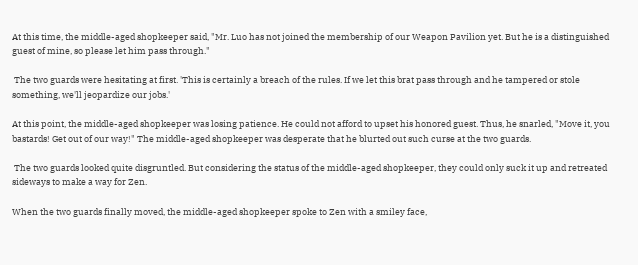At this time, the middle-aged shopkeeper said, "Mr. Luo has not joined the membership of our Weapon Pavilion yet. But he is a distinguished guest of mine, so please let him pass through."

 The two guards were hesitating at first. 'This is certainly a breach of the rules. If we let this brat pass through and he tampered or stole something, we'll jeopardize our jobs.'

At this point, the middle-aged shopkeeper was losing patience. He could not afford to upset his honored guest. Thus, he snarled, "Move it, you bastards! Get out of our way!" The middle-aged shopkeeper was desperate that he blurted out such curse at the two guards.

 The two guards looked quite disgruntled. But considering the status of the middle-aged shopkeeper, they could only suck it up and retreated sideways to make a way for Zen.

When the two guards finally moved, the middle-aged shopkeeper spoke to Zen with a smiley face,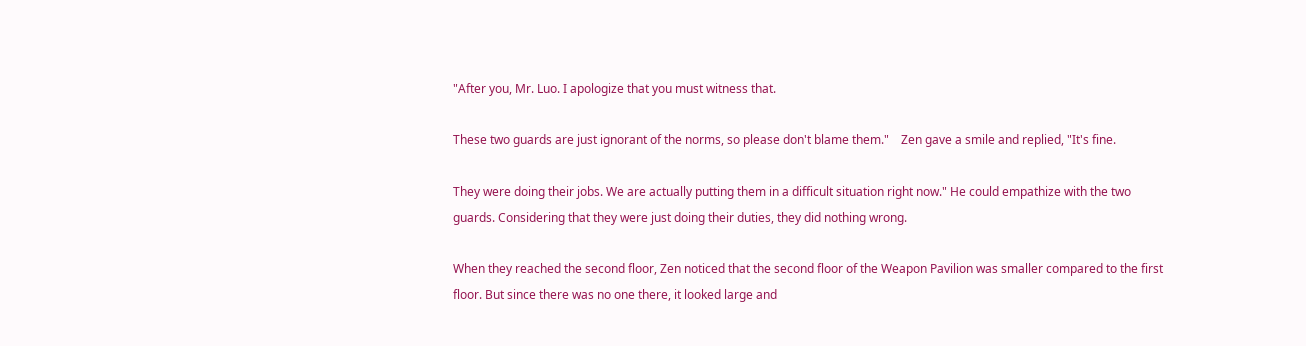"After you, Mr. Luo. I apologize that you must witness that.

These two guards are just ignorant of the norms, so please don't blame them."    Zen gave a smile and replied, "It's fine.

They were doing their jobs. We are actually putting them in a difficult situation right now." He could empathize with the two guards. Considering that they were just doing their duties, they did nothing wrong.

When they reached the second floor, Zen noticed that the second floor of the Weapon Pavilion was smaller compared to the first floor. But since there was no one there, it looked large and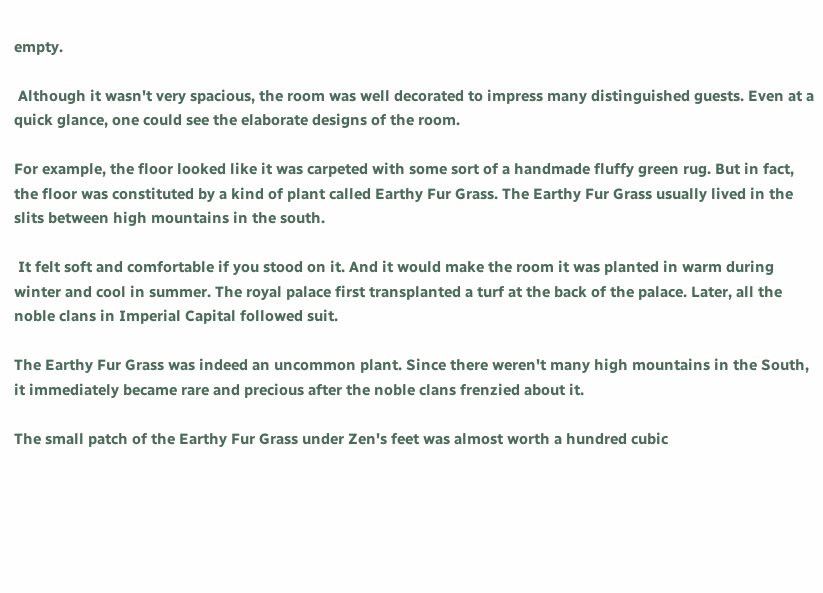empty.

 Although it wasn't very spacious, the room was well decorated to impress many distinguished guests. Even at a quick glance, one could see the elaborate designs of the room.

For example, the floor looked like it was carpeted with some sort of a handmade fluffy green rug. But in fact, the floor was constituted by a kind of plant called Earthy Fur Grass. The Earthy Fur Grass usually lived in the slits between high mountains in the south.

 It felt soft and comfortable if you stood on it. And it would make the room it was planted in warm during winter and cool in summer. The royal palace first transplanted a turf at the back of the palace. Later, all the noble clans in Imperial Capital followed suit.

The Earthy Fur Grass was indeed an uncommon plant. Since there weren't many high mountains in the South, it immediately became rare and precious after the noble clans frenzied about it.

The small patch of the Earthy Fur Grass under Zen's feet was almost worth a hundred cubic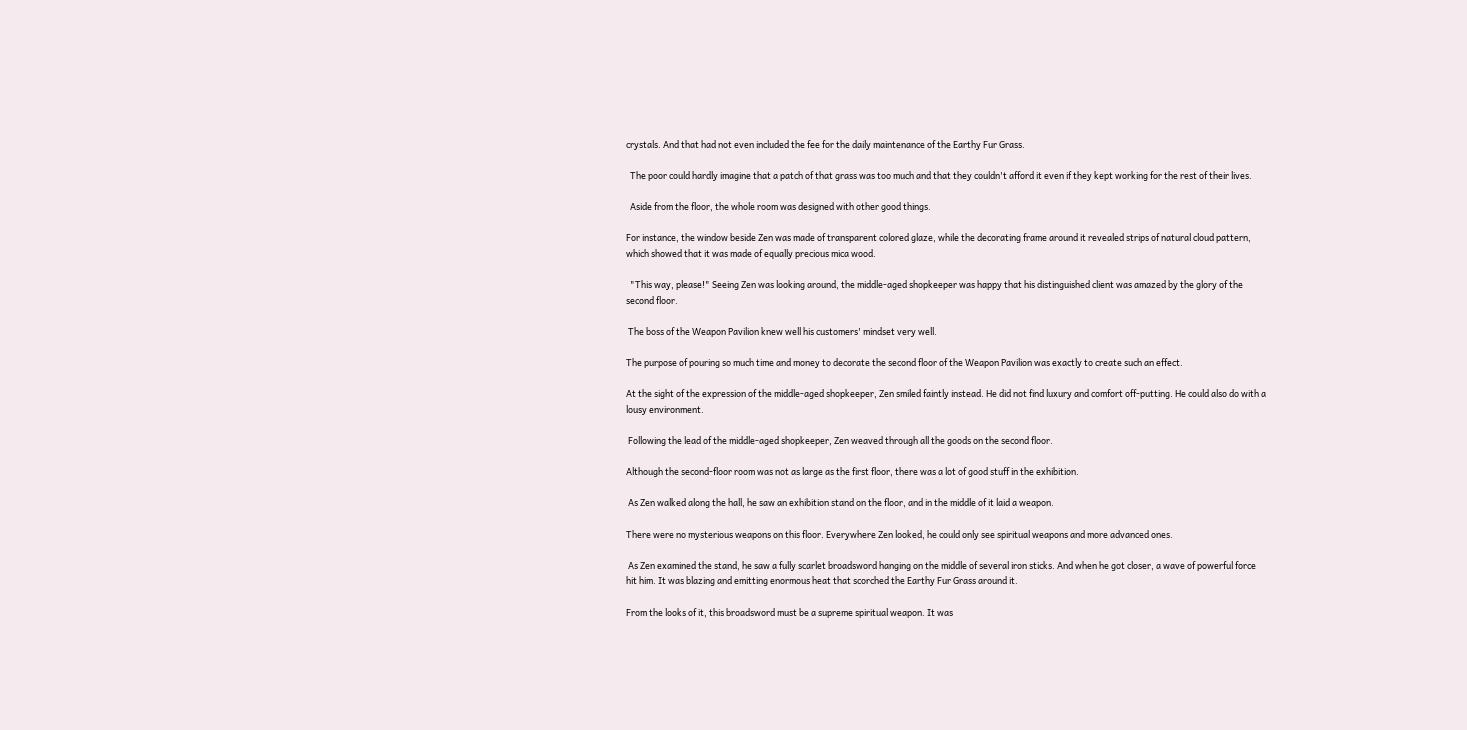crystals. And that had not even included the fee for the daily maintenance of the Earthy Fur Grass.

  The poor could hardly imagine that a patch of that grass was too much and that they couldn't afford it even if they kept working for the rest of their lives.

  Aside from the floor, the whole room was designed with other good things.

For instance, the window beside Zen was made of transparent colored glaze, while the decorating frame around it revealed strips of natural cloud pattern, which showed that it was made of equally precious mica wood.

  "This way, please!" Seeing Zen was looking around, the middle-aged shopkeeper was happy that his distinguished client was amazed by the glory of the second floor.

 The boss of the Weapon Pavilion knew well his customers' mindset very well.

The purpose of pouring so much time and money to decorate the second floor of the Weapon Pavilion was exactly to create such an effect.

At the sight of the expression of the middle-aged shopkeeper, Zen smiled faintly instead. He did not find luxury and comfort off-putting. He could also do with a lousy environment.

 Following the lead of the middle-aged shopkeeper, Zen weaved through all the goods on the second floor.

Although the second-floor room was not as large as the first floor, there was a lot of good stuff in the exhibition.

 As Zen walked along the hall, he saw an exhibition stand on the floor, and in the middle of it laid a weapon.

There were no mysterious weapons on this floor. Everywhere Zen looked, he could only see spiritual weapons and more advanced ones.

 As Zen examined the stand, he saw a fully scarlet broadsword hanging on the middle of several iron sticks. And when he got closer, a wave of powerful force hit him. It was blazing and emitting enormous heat that scorched the Earthy Fur Grass around it.

From the looks of it, this broadsword must be a supreme spiritual weapon. It was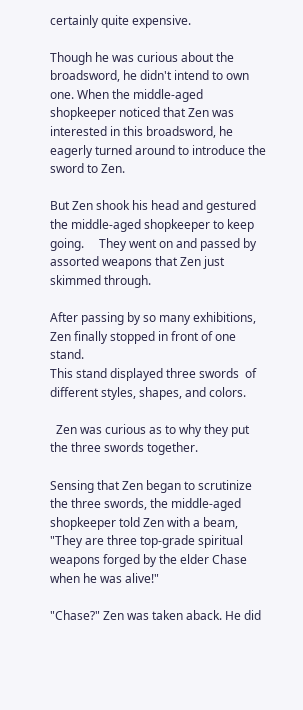certainly quite expensive.

Though he was curious about the broadsword, he didn't intend to own one. When the middle-aged shopkeeper noticed that Zen was interested in this broadsword, he eagerly turned around to introduce the sword to Zen.

But Zen shook his head and gestured the middle-aged shopkeeper to keep going.     They went on and passed by assorted weapons that Zen just skimmed through.

After passing by so many exhibitions, Zen finally stopped in front of one stand.
This stand displayed three swords  of different styles, shapes, and colors.

  Zen was curious as to why they put the three swords together.

Sensing that Zen began to scrutinize the three swords, the middle-aged shopkeeper told Zen with a beam, "They are three top-grade spiritual weapons forged by the elder Chase when he was alive!"

"Chase?" Zen was taken aback. He did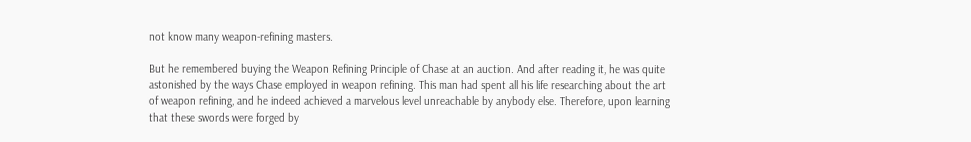not know many weapon-refining masters.

But he remembered buying the Weapon Refining Principle of Chase at an auction. And after reading it, he was quite astonished by the ways Chase employed in weapon refining. This man had spent all his life researching about the art of weapon refining, and he indeed achieved a marvelous level unreachable by anybody else. Therefore, upon learning that these swords were forged by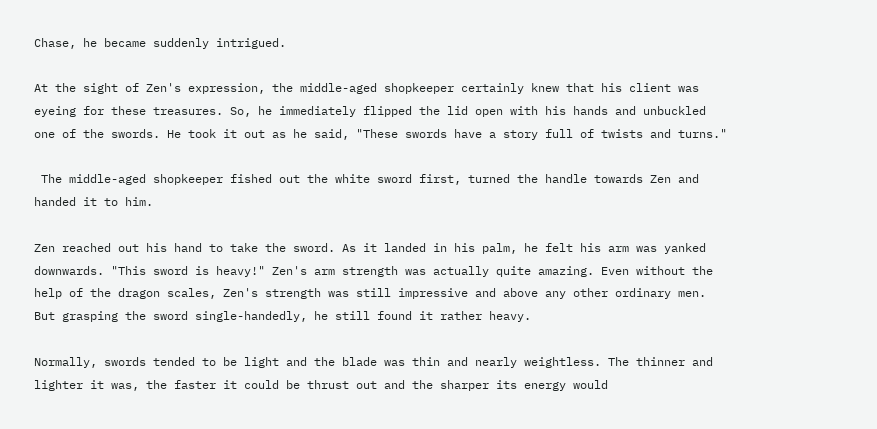Chase, he became suddenly intrigued.

At the sight of Zen's expression, the middle-aged shopkeeper certainly knew that his client was eyeing for these treasures. So, he immediately flipped the lid open with his hands and unbuckled one of the swords. He took it out as he said, "These swords have a story full of twists and turns."

 The middle-aged shopkeeper fished out the white sword first, turned the handle towards Zen and handed it to him.

Zen reached out his hand to take the sword. As it landed in his palm, he felt his arm was yanked downwards. "This sword is heavy!" Zen's arm strength was actually quite amazing. Even without the help of the dragon scales, Zen's strength was still impressive and above any other ordinary men. But grasping the sword single-handedly, he still found it rather heavy.

Normally, swords tended to be light and the blade was thin and nearly weightless. The thinner and lighter it was, the faster it could be thrust out and the sharper its energy would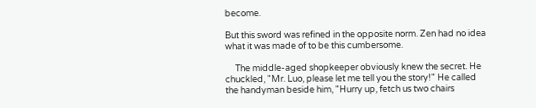become.

But this sword was refined in the opposite norm. Zen had no idea what it was made of to be this cumbersome.

     The middle-aged shopkeeper obviously knew the secret. He chuckled, "Mr. Luo, please let me tell you the story!" He called the handyman beside him, "Hurry up, fetch us two chairs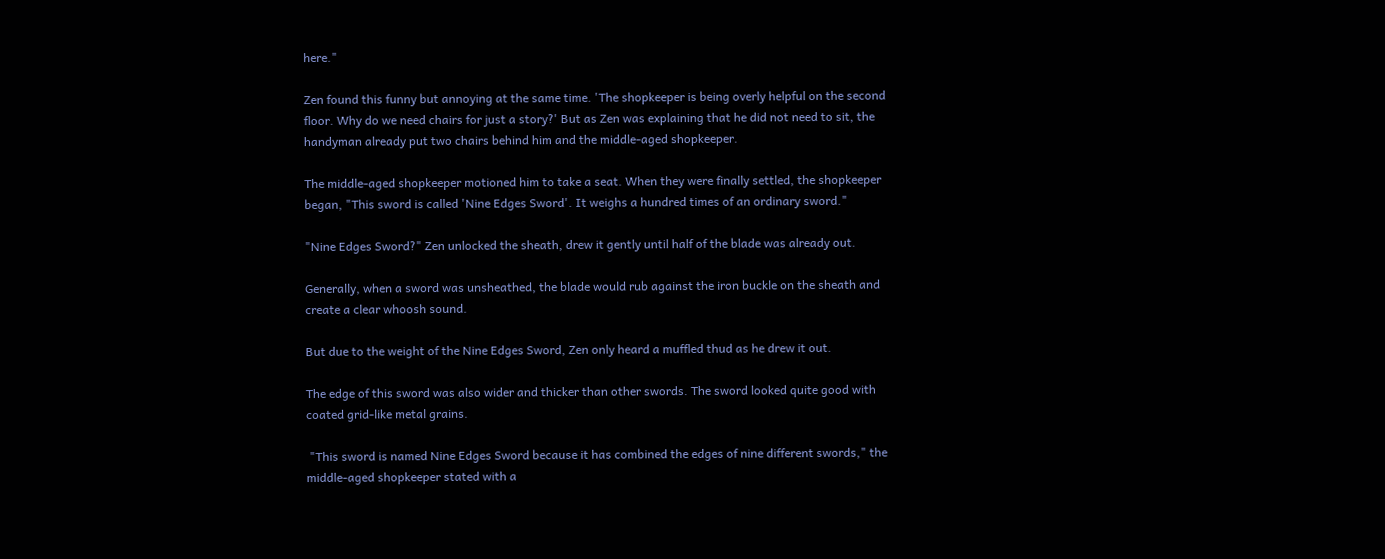here."

Zen found this funny but annoying at the same time. 'The shopkeeper is being overly helpful on the second floor. Why do we need chairs for just a story?' But as Zen was explaining that he did not need to sit, the handyman already put two chairs behind him and the middle-aged shopkeeper.

The middle-aged shopkeeper motioned him to take a seat. When they were finally settled, the shopkeeper began, "This sword is called 'Nine Edges Sword'. It weighs a hundred times of an ordinary sword."

"Nine Edges Sword?" Zen unlocked the sheath, drew it gently until half of the blade was already out.

Generally, when a sword was unsheathed, the blade would rub against the iron buckle on the sheath and create a clear whoosh sound.

But due to the weight of the Nine Edges Sword, Zen only heard a muffled thud as he drew it out.

The edge of this sword was also wider and thicker than other swords. The sword looked quite good with coated grid-like metal grains.

 "This sword is named Nine Edges Sword because it has combined the edges of nine different swords," the middle-aged shopkeeper stated with a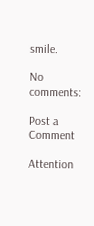smile.

No comments:

Post a Comment

Attention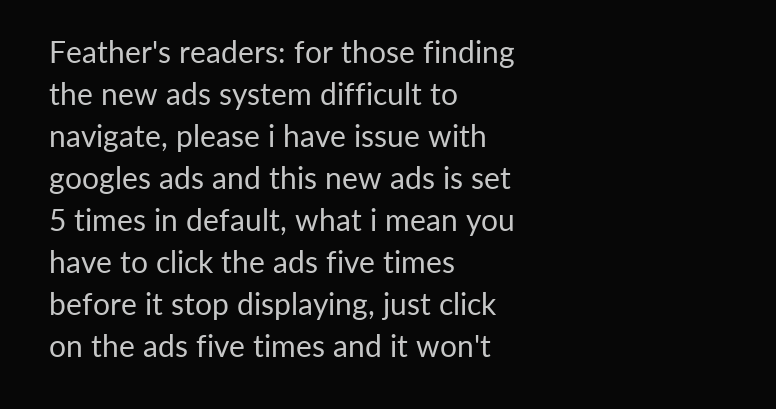Feather's readers: for those finding the new ads system difficult to navigate, please i have issue with googles ads and this new ads is set 5 times in default, what i mean you have to click the ads five times before it stop displaying, just click on the ads five times and it won't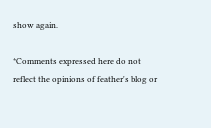show again.

*Comments expressed here do not reflect the opinions of feather's blog or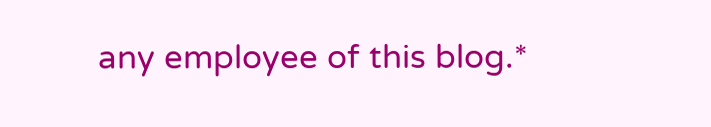any employee of this blog.*